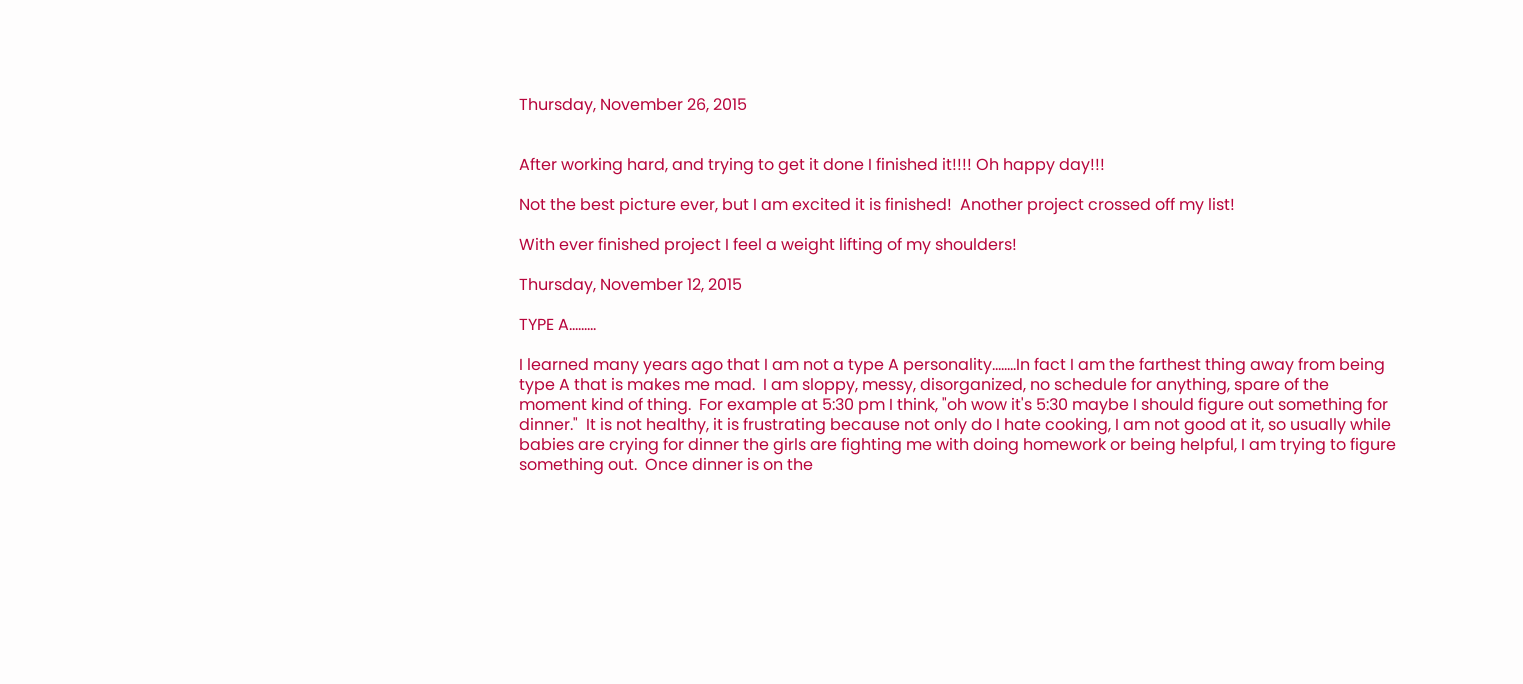Thursday, November 26, 2015


After working hard, and trying to get it done I finished it!!!! Oh happy day!!!

Not the best picture ever, but I am excited it is finished!  Another project crossed off my list!

With ever finished project I feel a weight lifting of my shoulders!

Thursday, November 12, 2015

TYPE A.........

I learned many years ago that I am not a type A personality........In fact I am the farthest thing away from being type A that is makes me mad.  I am sloppy, messy, disorganized, no schedule for anything, spare of the moment kind of thing.  For example at 5:30 pm I think, "oh wow it's 5:30 maybe I should figure out something for dinner."  It is not healthy, it is frustrating because not only do I hate cooking, I am not good at it, so usually while babies are crying for dinner the girls are fighting me with doing homework or being helpful, I am trying to figure something out.  Once dinner is on the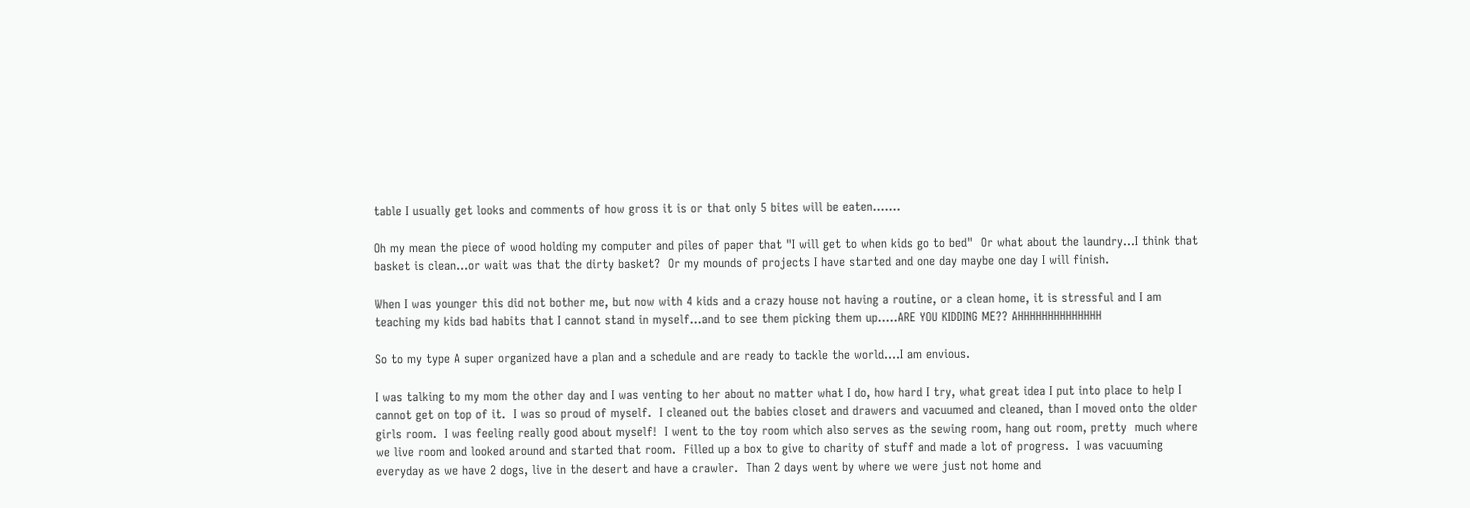table I usually get looks and comments of how gross it is or that only 5 bites will be eaten.......

Oh my mean the piece of wood holding my computer and piles of paper that "I will get to when kids go to bed"  Or what about the laundry...I think that basket is clean...or wait was that the dirty basket?  Or my mounds of projects I have started and one day maybe one day I will finish.

When I was younger this did not bother me, but now with 4 kids and a crazy house not having a routine, or a clean home, it is stressful and I am teaching my kids bad habits that I cannot stand in myself...and to see them picking them up.....ARE YOU KIDDING ME?? AHHHHHHHHHHHHHH

So to my type A super organized have a plan and a schedule and are ready to tackle the world....I am envious.

I was talking to my mom the other day and I was venting to her about no matter what I do, how hard I try, what great idea I put into place to help I cannot get on top of it.  I was so proud of myself.  I cleaned out the babies closet and drawers and vacuumed and cleaned, than I moved onto the older girls room.  I was feeling really good about myself!  I went to the toy room which also serves as the sewing room, hang out room, pretty  much where we live room and looked around and started that room.  Filled up a box to give to charity of stuff and made a lot of progress.  I was vacuuming everyday as we have 2 dogs, live in the desert and have a crawler.  Than 2 days went by where we were just not home and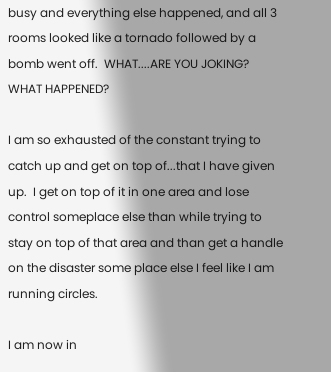busy and everything else happened, and all 3 rooms looked like a tornado followed by a bomb went off.  WHAT....ARE YOU JOKING?  WHAT HAPPENED?

I am so exhausted of the constant trying to catch up and get on top of...that I have given up.  I get on top of it in one area and lose control someplace else than while trying to stay on top of that area and than get a handle on the disaster some place else I feel like I am running circles.

I am now in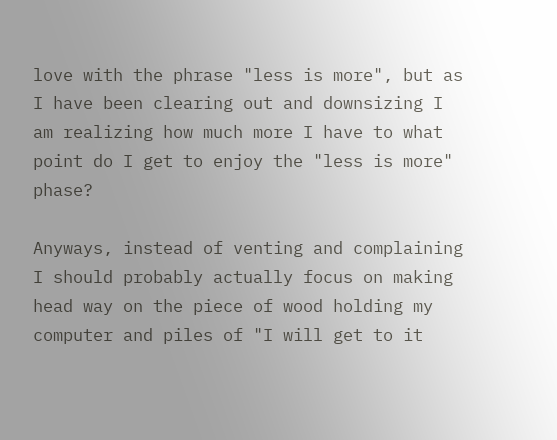love with the phrase "less is more", but as I have been clearing out and downsizing I am realizing how much more I have to what point do I get to enjoy the "less is more" phase?

Anyways, instead of venting and complaining I should probably actually focus on making head way on the piece of wood holding my computer and piles of "I will get to it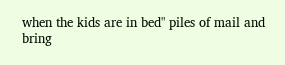when the kids are in bed" piles of mail and bring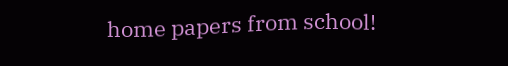home papers from school!